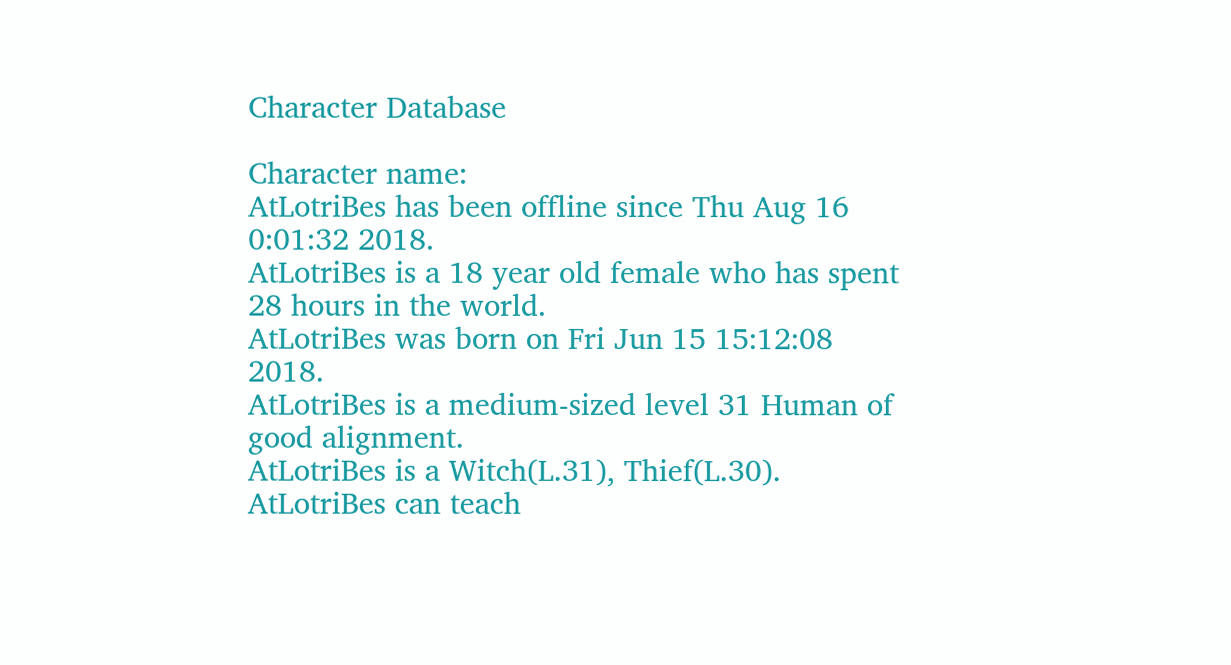Character Database

Character name:
AtLotriBes has been offline since Thu Aug 16 0:01:32 2018.
AtLotriBes is a 18 year old female who has spent 28 hours in the world.
AtLotriBes was born on Fri Jun 15 15:12:08 2018.
AtLotriBes is a medium-sized level 31 Human of good alignment.
AtLotriBes is a Witch(L.31), Thief(L.30).
AtLotriBes can teach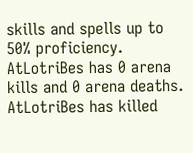skills and spells up to 50% proficiency.
AtLotriBes has 0 arena kills and 0 arena deaths.
AtLotriBes has killed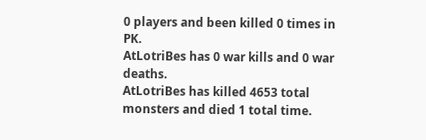0 players and been killed 0 times in PK.
AtLotriBes has 0 war kills and 0 war deaths.
AtLotriBes has killed 4653 total monsters and died 1 total time.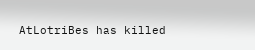AtLotriBes has killed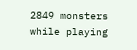2849 monsters while playing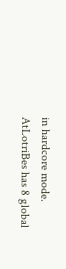in hardcore mode.
AtLotriBes has 8 global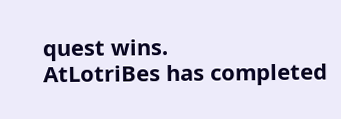quest wins.
AtLotriBes has completed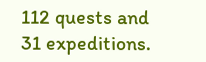112 quests and 31 expeditions.